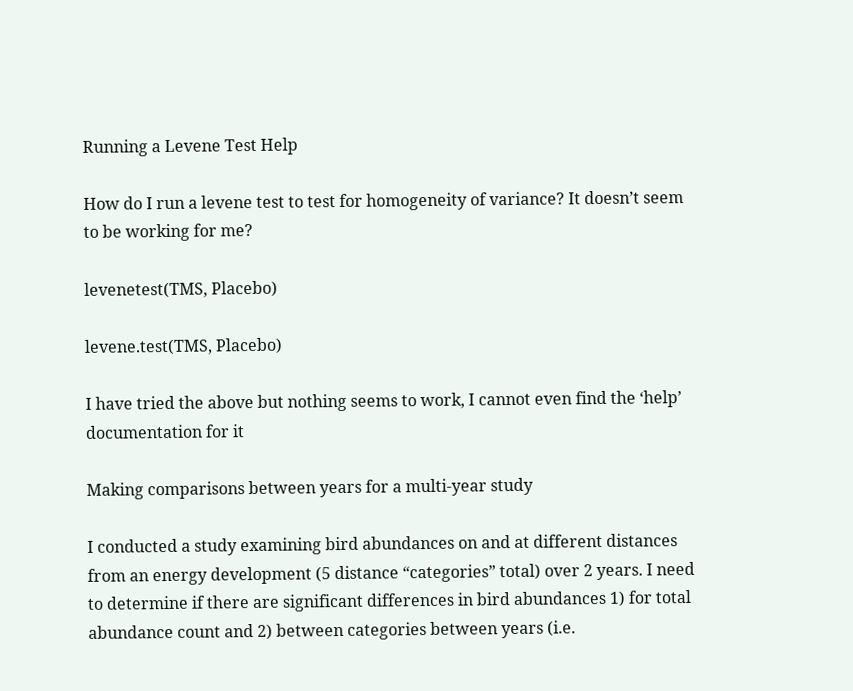Running a Levene Test Help

How do I run a levene test to test for homogeneity of variance? It doesn’t seem to be working for me?

levenetest(TMS, Placebo)

levene.test(TMS, Placebo)

I have tried the above but nothing seems to work, I cannot even find the ‘help’ documentation for it

Making comparisons between years for a multi-year study

I conducted a study examining bird abundances on and at different distances from an energy development (5 distance “categories” total) over 2 years. I need to determine if there are significant differences in bird abundances 1) for total abundance count and 2) between categories between years (i.e.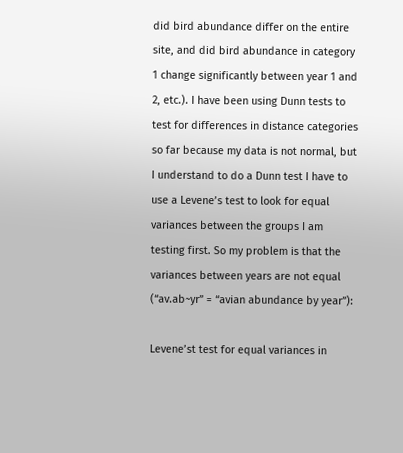did bird abundance differ on the entire site, and did bird abundance in category 1 change significantly between year 1 and 2, etc.). I have been using Dunn tests to test for differences in distance categories so far because my data is not normal, but I understand to do a Dunn test I have to use a Levene’s test to look for equal variances between the groups I am testing first. So my problem is that the variances between years are not equal (“av.ab~yr” = “avian abundance by year”):

Levene’st test for equal variances in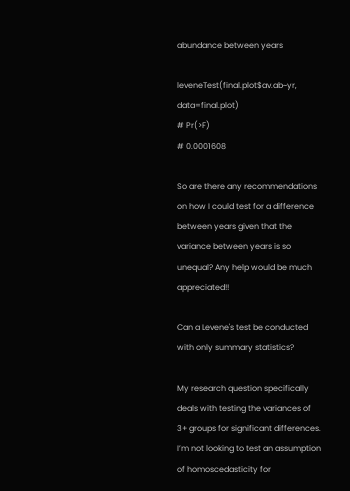abundance between years

leveneTest(final.plot$av.ab~yr, data=final.plot)
# Pr(>F)
# 0.0001608

So are there any recommendations on how I could test for a difference between years given that the variance between years is so unequal? Any help would be much appreciated!!

Can a Levene's test be conducted with only summary statistics?

My research question specifically deals with testing the variances of 3+ groups for significant differences. I’m not looking to test an assumption of homoscedasticity for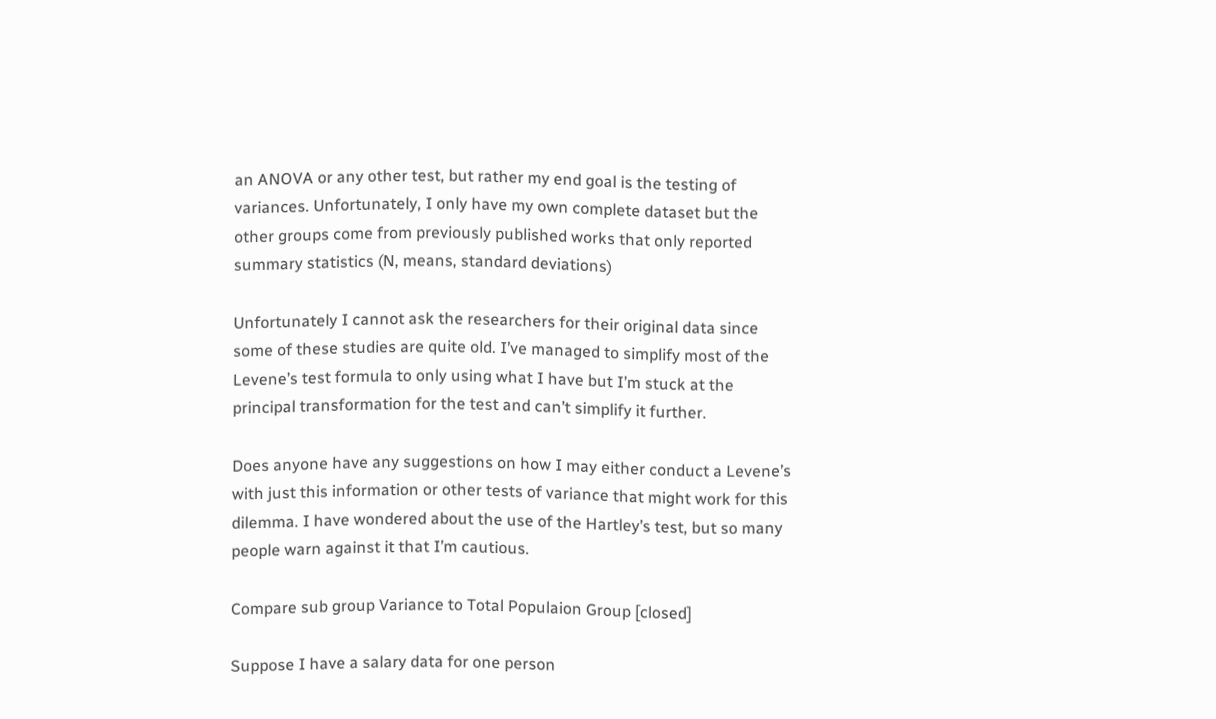an ANOVA or any other test, but rather my end goal is the testing of variances. Unfortunately, I only have my own complete dataset but the other groups come from previously published works that only reported summary statistics (N, means, standard deviations)

Unfortunately I cannot ask the researchers for their original data since some of these studies are quite old. I’ve managed to simplify most of the Levene’s test formula to only using what I have but I’m stuck at the principal transformation for the test and can’t simplify it further.

Does anyone have any suggestions on how I may either conduct a Levene’s with just this information or other tests of variance that might work for this dilemma. I have wondered about the use of the Hartley’s test, but so many people warn against it that I’m cautious.

Compare sub group Variance to Total Populaion Group [closed]

Suppose I have a salary data for one person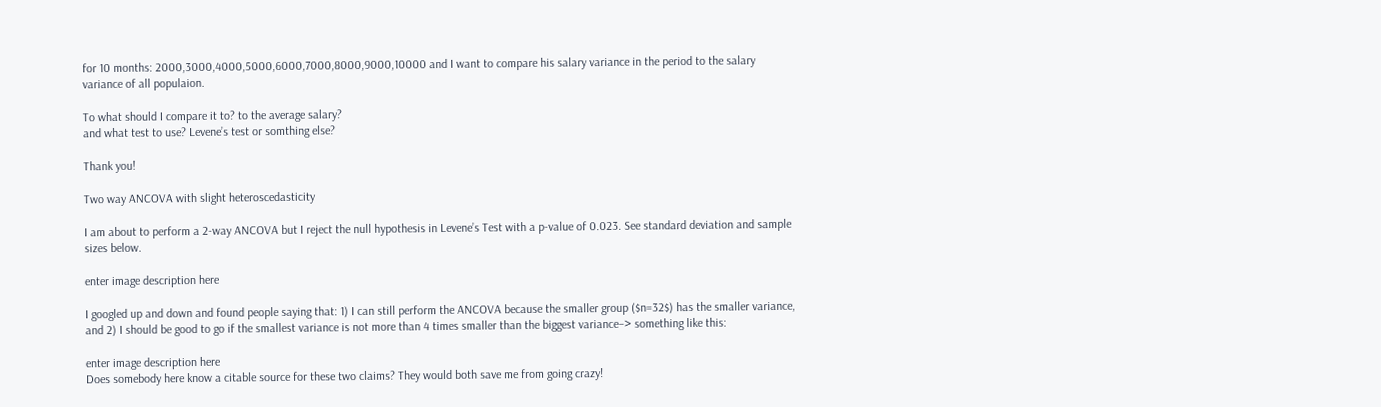for 10 months: 2000,3000,4000,5000,6000,7000,8000,9000,10000 and I want to compare his salary variance in the period to the salary variance of all populaion.

To what should I compare it to? to the average salary?
and what test to use? Levene’s test or somthing else?

Thank you!

Two way ANCOVA with slight heteroscedasticity

I am about to perform a 2-way ANCOVA but I reject the null hypothesis in Levene’s Test with a p-value of 0.023. See standard deviation and sample sizes below.

enter image description here

I googled up and down and found people saying that: 1) I can still perform the ANCOVA because the smaller group ($n=32$) has the smaller variance, and 2) I should be good to go if the smallest variance is not more than 4 times smaller than the biggest variance–> something like this:

enter image description here
Does somebody here know a citable source for these two claims? They would both save me from going crazy!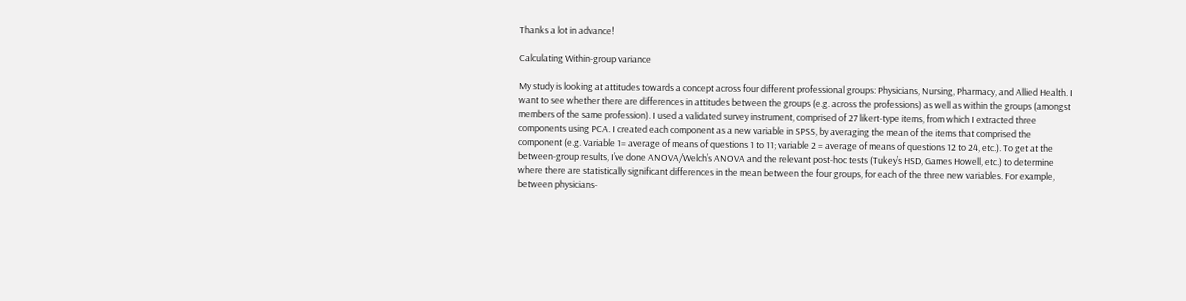Thanks a lot in advance!

Calculating Within-group variance

My study is looking at attitudes towards a concept across four different professional groups: Physicians, Nursing, Pharmacy, and Allied Health. I want to see whether there are differences in attitudes between the groups (e.g. across the professions) as well as within the groups (amongst members of the same profession). I used a validated survey instrument, comprised of 27 likert-type items, from which I extracted three components using PCA. I created each component as a new variable in SPSS, by averaging the mean of the items that comprised the component (e.g. Variable 1= average of means of questions 1 to 11; variable 2 = average of means of questions 12 to 24, etc.). To get at the between-group results, I’ve done ANOVA/Welch’s ANOVA and the relevant post-hoc tests (Tukey’s HSD, Games Howell, etc.) to determine where there are statistically significant differences in the mean between the four groups, for each of the three new variables. For example, between physicians-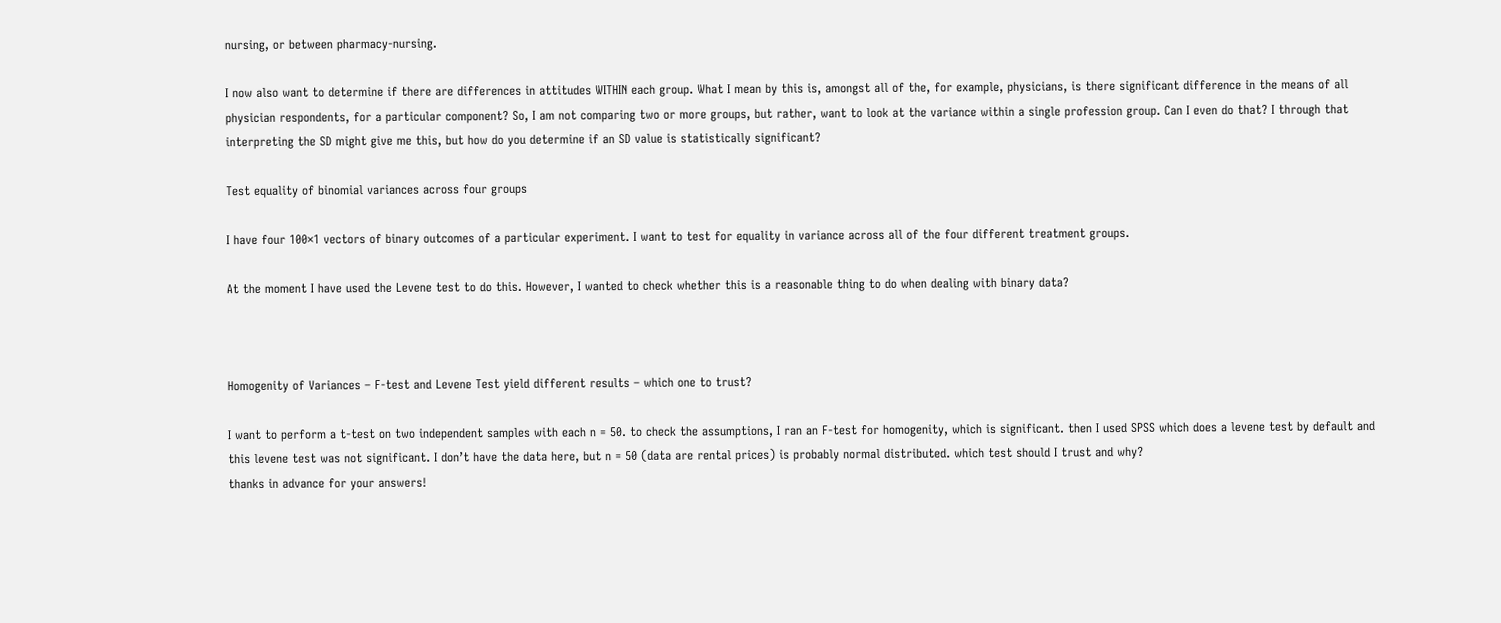nursing, or between pharmacy-nursing.

I now also want to determine if there are differences in attitudes WITHIN each group. What I mean by this is, amongst all of the, for example, physicians, is there significant difference in the means of all physician respondents, for a particular component? So, I am not comparing two or more groups, but rather, want to look at the variance within a single profession group. Can I even do that? I through that interpreting the SD might give me this, but how do you determine if an SD value is statistically significant?

Test equality of binomial variances across four groups

I have four 100×1 vectors of binary outcomes of a particular experiment. I want to test for equality in variance across all of the four different treatment groups.

At the moment I have used the Levene test to do this. However, I wanted to check whether this is a reasonable thing to do when dealing with binary data?



Homogenity of Variances – F-test and Levene Test yield different results – which one to trust?

I want to perform a t-test on two independent samples with each n = 50. to check the assumptions, I ran an F-test for homogenity, which is significant. then I used SPSS which does a levene test by default and this levene test was not significant. I don’t have the data here, but n = 50 (data are rental prices) is probably normal distributed. which test should I trust and why?
thanks in advance for your answers!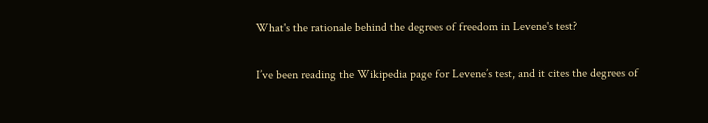What's the rationale behind the degrees of freedom in Levene's test?

I’ve been reading the Wikipedia page for Levene’s test, and it cites the degrees of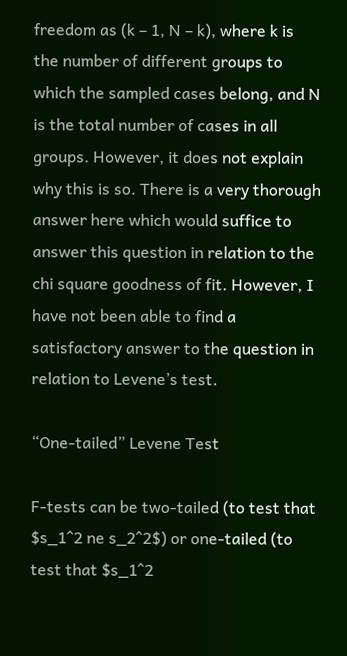freedom as (k – 1, N – k), where k is the number of different groups to which the sampled cases belong, and N is the total number of cases in all groups. However, it does not explain why this is so. There is a very thorough answer here which would suffice to answer this question in relation to the chi square goodness of fit. However, I have not been able to find a satisfactory answer to the question in relation to Levene’s test.

“One-tailed” Levene Test

F-tests can be two-tailed (to test that $s_1^2 ne s_2^2$) or one-tailed (to test that $s_1^2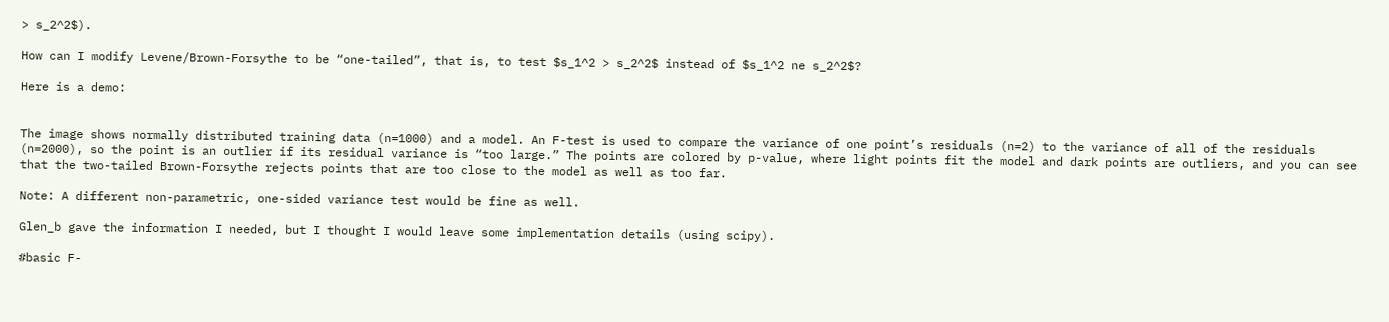> s_2^2$).

How can I modify Levene/Brown-Forsythe to be “one-tailed”, that is, to test $s_1^2 > s_2^2$ instead of $s_1^2 ne s_2^2$?

Here is a demo:


The image shows normally distributed training data (n=1000) and a model. An F-test is used to compare the variance of one point’s residuals (n=2) to the variance of all of the residuals (n=2000), so the point is an outlier if its residual variance is “too large.” The points are colored by p-value, where light points fit the model and dark points are outliers, and you can see that the two-tailed Brown-Forsythe rejects points that are too close to the model as well as too far.

Note: A different non-parametric, one-sided variance test would be fine as well.

Glen_b gave the information I needed, but I thought I would leave some implementation details (using scipy).

#basic F-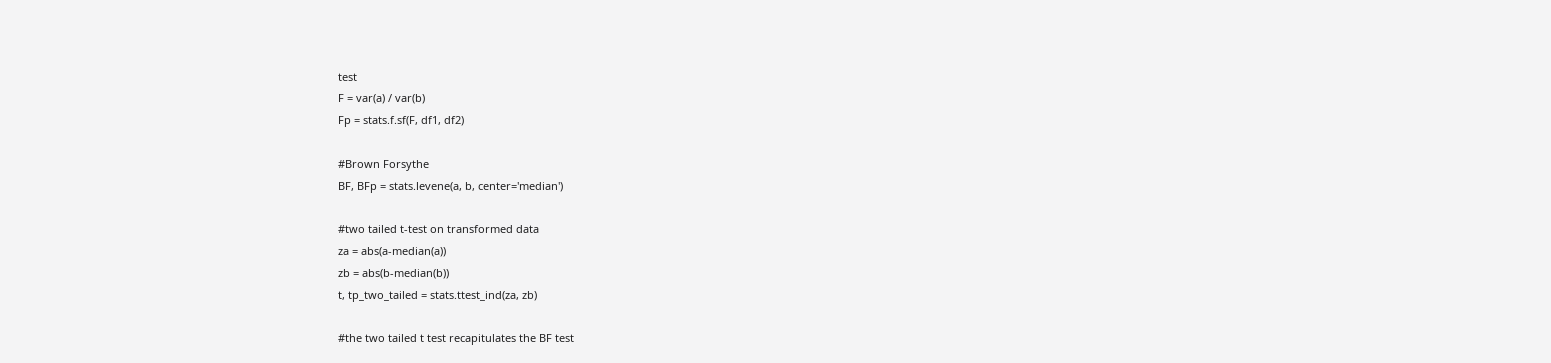test
F = var(a) / var(b)
Fp = stats.f.sf(F, df1, df2)

#Brown Forsythe
BF, BFp = stats.levene(a, b, center='median')

#two tailed t-test on transformed data
za = abs(a-median(a))
zb = abs(b-median(b))
t, tp_two_tailed = stats.ttest_ind(za, zb)

#the two tailed t test recapitulates the BF test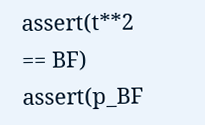assert(t**2 == BF)
assert(p_BF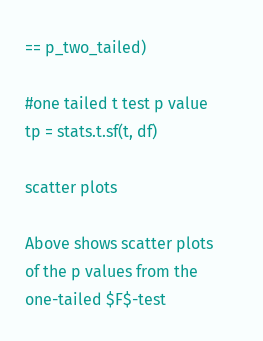== p_two_tailed)

#one tailed t test p value
tp = stats.t.sf(t, df)

scatter plots

Above shows scatter plots of the p values from the one-tailed $F$-test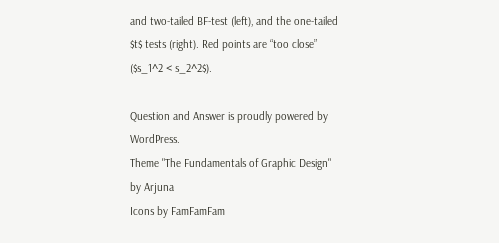and two-tailed BF-test (left), and the one-tailed $t$ tests (right). Red points are “too close” ($s_1^2 < s_2^2$).

Question and Answer is proudly powered by WordPress.
Theme "The Fundamentals of Graphic Design" by Arjuna
Icons by FamFamFam